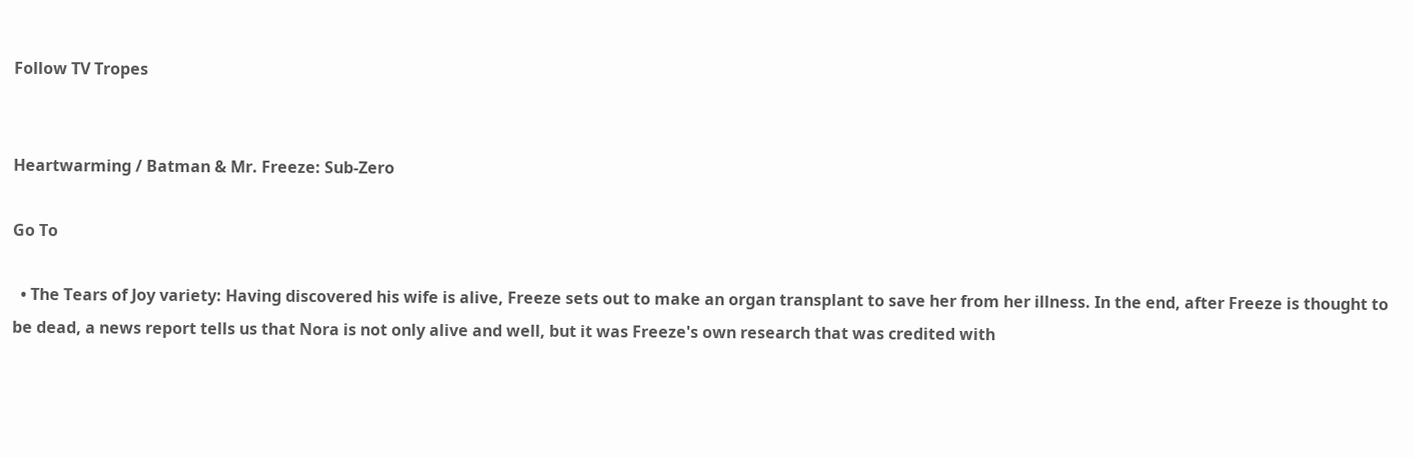Follow TV Tropes


Heartwarming / Batman & Mr. Freeze: Sub-Zero

Go To

  • The Tears of Joy variety: Having discovered his wife is alive, Freeze sets out to make an organ transplant to save her from her illness. In the end, after Freeze is thought to be dead, a news report tells us that Nora is not only alive and well, but it was Freeze's own research that was credited with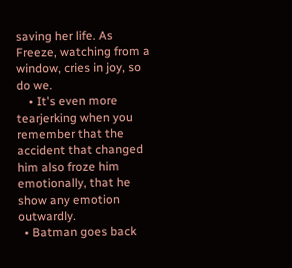saving her life. As Freeze, watching from a window, cries in joy, so do we.
    • It's even more tearjerking when you remember that the accident that changed him also froze him emotionally, that he show any emotion outwardly.
  • Batman goes back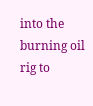into the burning oil rig to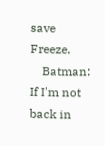save Freeze.
    Batman: If I'm not back in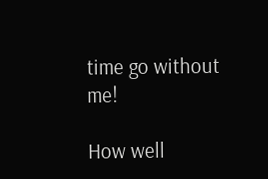time go without me!

How well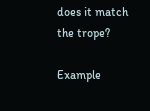does it match the trope?

Example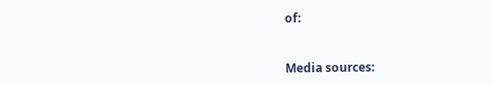of:


Media sources: